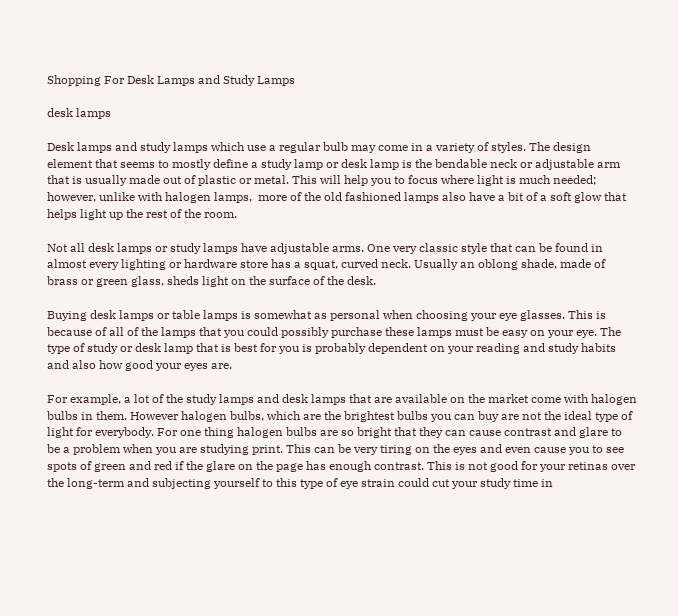Shopping For Desk Lamps and Study Lamps

desk lamps

Desk lamps and study lamps which use a regular bulb may come in a variety of styles. The design element that seems to mostly define a study lamp or desk lamp is the bendable neck or adjustable arm that is usually made out of plastic or metal. This will help you to focus where light is much needed; however, unlike with halogen lamps,  more of the old fashioned lamps also have a bit of a soft glow that helps light up the rest of the room.

Not all desk lamps or study lamps have adjustable arms. One very classic style that can be found in almost every lighting or hardware store has a squat, curved neck. Usually an oblong shade, made of brass or green glass, sheds light on the surface of the desk.

Buying desk lamps or table lamps is somewhat as personal when choosing your eye glasses. This is because of all of the lamps that you could possibly purchase these lamps must be easy on your eye. The type of study or desk lamp that is best for you is probably dependent on your reading and study habits and also how good your eyes are.

For example, a lot of the study lamps and desk lamps that are available on the market come with halogen bulbs in them. However halogen bulbs, which are the brightest bulbs you can buy are not the ideal type of light for everybody. For one thing halogen bulbs are so bright that they can cause contrast and glare to be a problem when you are studying print. This can be very tiring on the eyes and even cause you to see spots of green and red if the glare on the page has enough contrast. This is not good for your retinas over the long-term and subjecting yourself to this type of eye strain could cut your study time in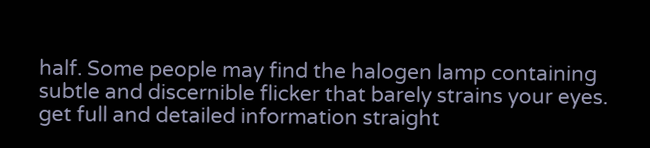half. Some people may find the halogen lamp containing subtle and discernible flicker that barely strains your eyes. get full and detailed information straight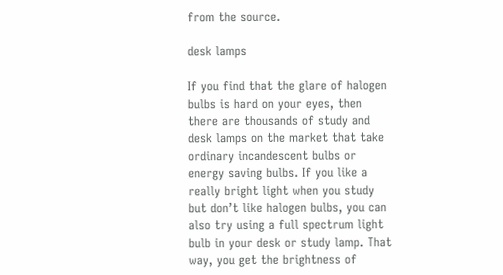from the source.

desk lamps

If you find that the glare of halogen bulbs is hard on your eyes, then there are thousands of study and desk lamps on the market that take ordinary incandescent bulbs or energy saving bulbs. If you like a really bright light when you study but don’t like halogen bulbs, you can also try using a full spectrum light bulb in your desk or study lamp. That way, you get the brightness of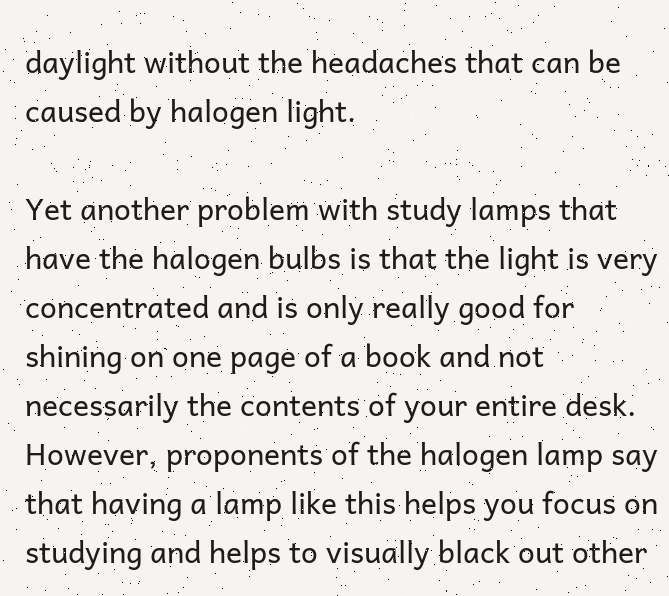daylight without the headaches that can be caused by halogen light.

Yet another problem with study lamps that have the halogen bulbs is that the light is very concentrated and is only really good for shining on one page of a book and not necessarily the contents of your entire desk. However, proponents of the halogen lamp say that having a lamp like this helps you focus on studying and helps to visually black out other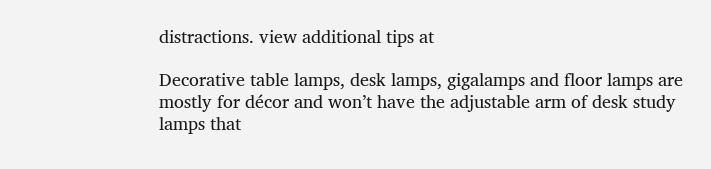distractions. view additional tips at

Decorative table lamps, desk lamps, gigalamps and floor lamps are mostly for décor and won’t have the adjustable arm of desk study lamps that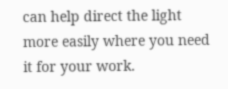can help direct the light more easily where you need it for your work.